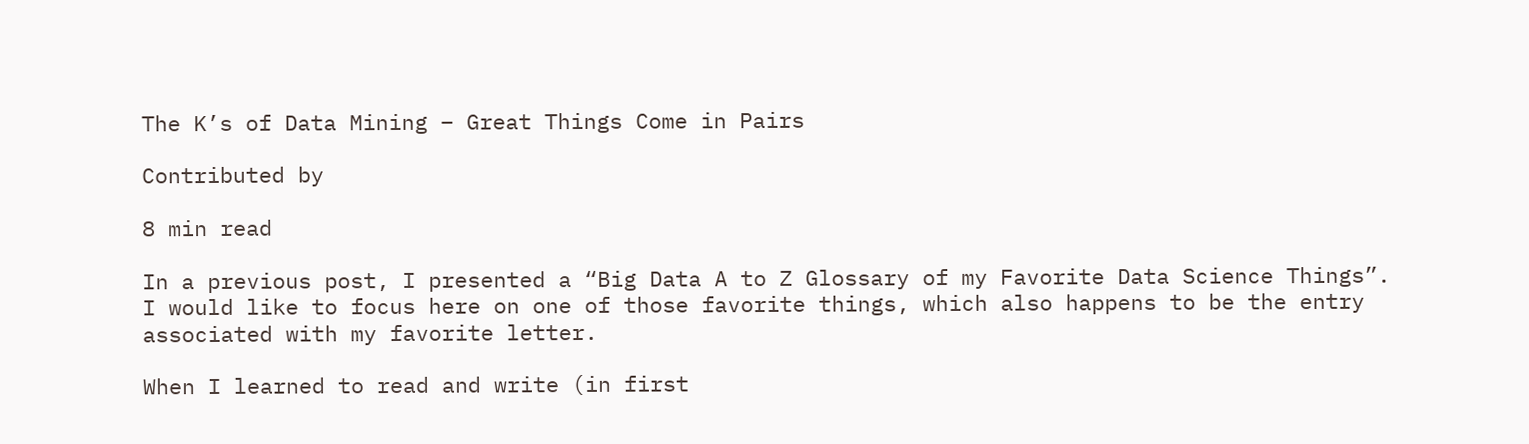The K’s of Data Mining – Great Things Come in Pairs

Contributed by

8 min read

In a previous post, I presented a “Big Data A to Z Glossary of my Favorite Data Science Things”. I would like to focus here on one of those favorite things, which also happens to be the entry associated with my favorite letter.

When I learned to read and write (in first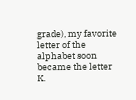grade), my favorite letter of the alphabet soon became the letter K.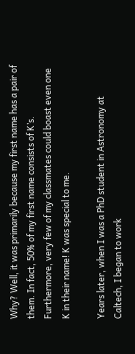Why? Well, it was primarily because my first name has a pair of them. In fact, 50% of my first name consists of K’s. Furthermore, very few of my classmates could boast even one K in their name! K was special to me.

Years later, when I was a PhD student in Astronomy at Caltech, I began to work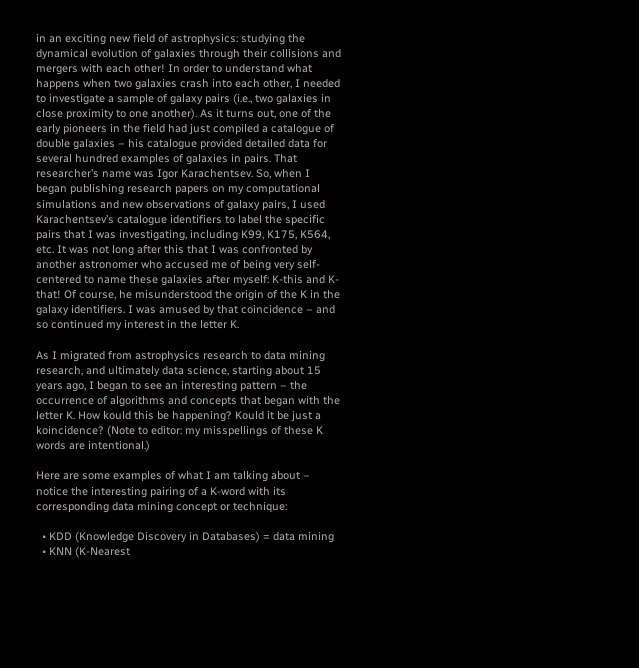in an exciting new field of astrophysics: studying the dynamical evolution of galaxies through their collisions and mergers with each other! In order to understand what happens when two galaxies crash into each other, I needed to investigate a sample of galaxy pairs (i.e., two galaxies in close proximity to one another). As it turns out, one of the early pioneers in the field had just compiled a catalogue of double galaxies – his catalogue provided detailed data for several hundred examples of galaxies in pairs. That researcher’s name was Igor Karachentsev. So, when I began publishing research papers on my computational simulations and new observations of galaxy pairs, I used Karachentsev’s catalogue identifiers to label the specific pairs that I was investigating, including K99, K175, K564, etc. It was not long after this that I was confronted by another astronomer who accused me of being very self-centered to name these galaxies after myself: K-this and K-that! Of course, he misunderstood the origin of the K in the galaxy identifiers. I was amused by that coincidence – and so continued my interest in the letter K.

As I migrated from astrophysics research to data mining research, and ultimately data science, starting about 15 years ago, I began to see an interesting pattern – the occurrence of algorithms and concepts that began with the letter K. How kould this be happening? Kould it be just a koincidence? (Note to editor: my misspellings of these K words are intentional.)

Here are some examples of what I am talking about – notice the interesting pairing of a K-word with its corresponding data mining concept or technique:

  • KDD (Knowledge Discovery in Databases) = data mining
  • KNN (K-Nearest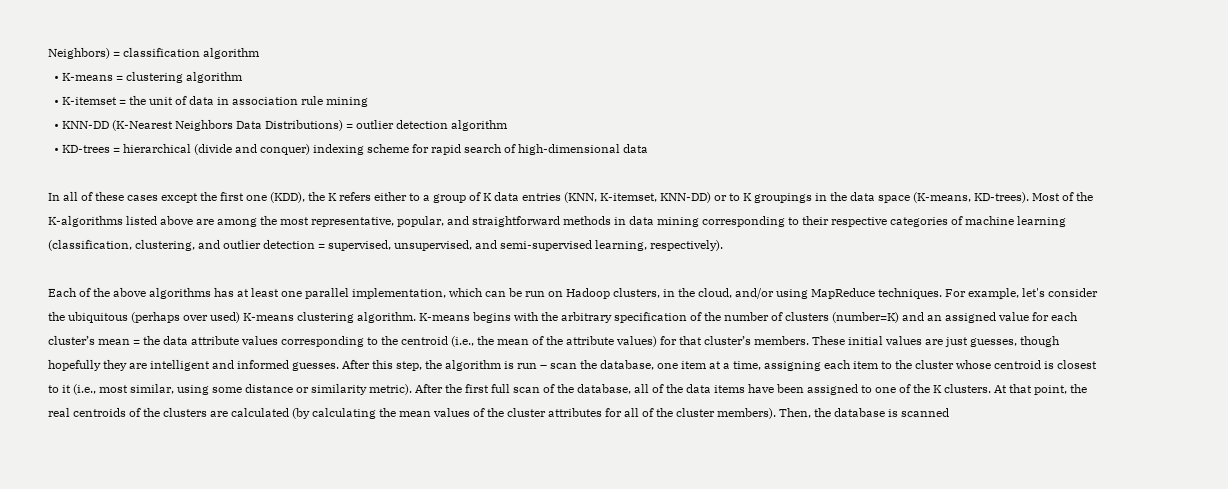Neighbors) = classification algorithm
  • K-means = clustering algorithm
  • K-itemset = the unit of data in association rule mining
  • KNN-DD (K-Nearest Neighbors Data Distributions) = outlier detection algorithm
  • KD-trees = hierarchical (divide and conquer) indexing scheme for rapid search of high-dimensional data

In all of these cases except the first one (KDD), the K refers either to a group of K data entries (KNN, K-itemset, KNN-DD) or to K groupings in the data space (K-means, KD-trees). Most of the K-algorithms listed above are among the most representative, popular, and straightforward methods in data mining corresponding to their respective categories of machine learning (classification, clustering, and outlier detection = supervised, unsupervised, and semi-supervised learning, respectively).

Each of the above algorithms has at least one parallel implementation, which can be run on Hadoop clusters, in the cloud, and/or using MapReduce techniques. For example, let's consider the ubiquitous (perhaps over used) K-means clustering algorithm. K-means begins with the arbitrary specification of the number of clusters (number=K) and an assigned value for each cluster’s mean = the data attribute values corresponding to the centroid (i.e., the mean of the attribute values) for that cluster’s members. These initial values are just guesses, though hopefully they are intelligent and informed guesses. After this step, the algorithm is run – scan the database, one item at a time, assigning each item to the cluster whose centroid is closest to it (i.e., most similar, using some distance or similarity metric). After the first full scan of the database, all of the data items have been assigned to one of the K clusters. At that point, the real centroids of the clusters are calculated (by calculating the mean values of the cluster attributes for all of the cluster members). Then, the database is scanned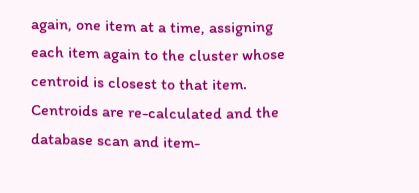again, one item at a time, assigning each item again to the cluster whose centroid is closest to that item. Centroids are re-calculated and the database scan and item-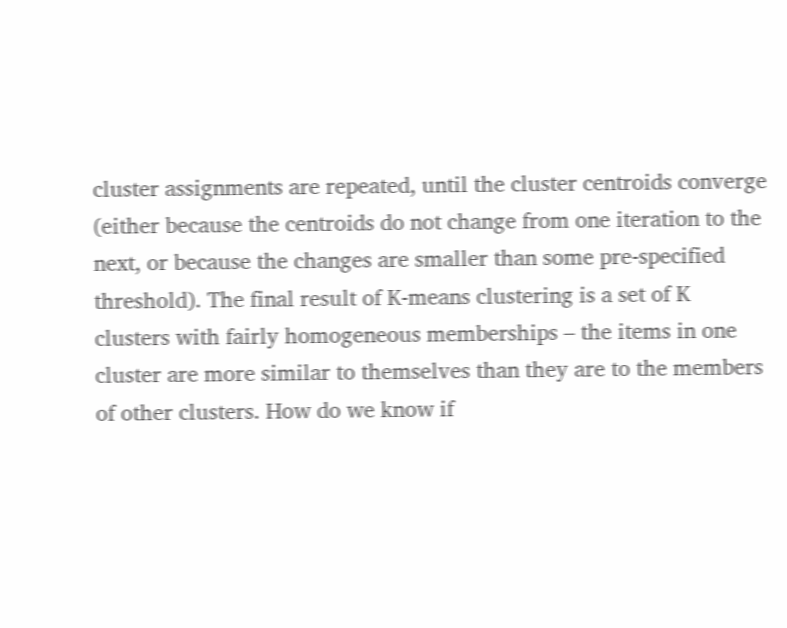cluster assignments are repeated, until the cluster centroids converge (either because the centroids do not change from one iteration to the next, or because the changes are smaller than some pre-specified threshold). The final result of K-means clustering is a set of K clusters with fairly homogeneous memberships – the items in one cluster are more similar to themselves than they are to the members of other clusters. How do we know if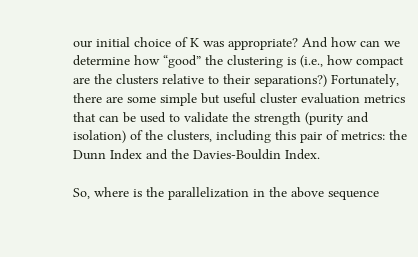our initial choice of K was appropriate? And how can we determine how “good” the clustering is (i.e., how compact are the clusters relative to their separations?) Fortunately, there are some simple but useful cluster evaluation metrics that can be used to validate the strength (purity and isolation) of the clusters, including this pair of metrics: the Dunn Index and the Davies-Bouldin Index.

So, where is the parallelization in the above sequence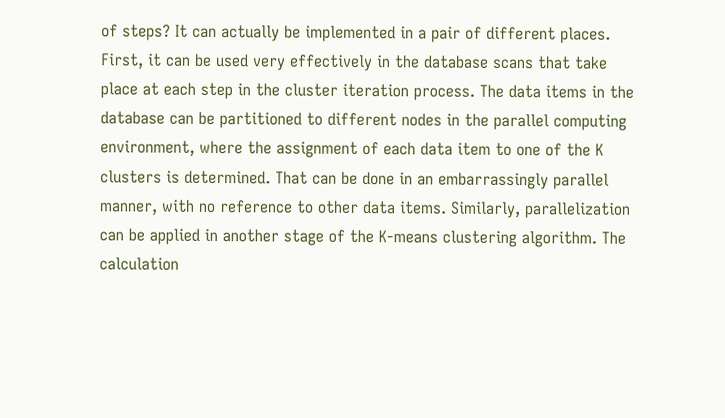of steps? It can actually be implemented in a pair of different places. First, it can be used very effectively in the database scans that take place at each step in the cluster iteration process. The data items in the database can be partitioned to different nodes in the parallel computing environment, where the assignment of each data item to one of the K clusters is determined. That can be done in an embarrassingly parallel manner, with no reference to other data items. Similarly, parallelization can be applied in another stage of the K-means clustering algorithm. The calculation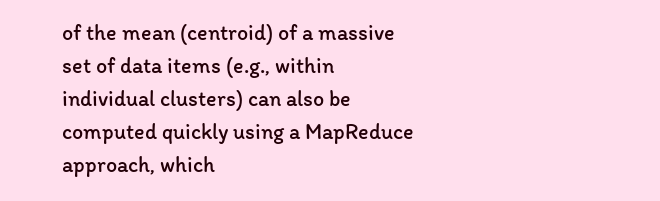of the mean (centroid) of a massive set of data items (e.g., within individual clusters) can also be computed quickly using a MapReduce approach, which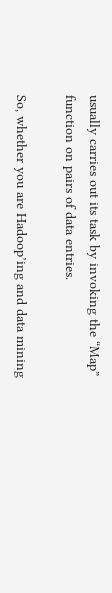usually carries out its task by invoking the “Map” function on pairs of data entries.

So, whether you are Hadoop’ing and data mining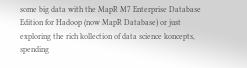some big data with the MapR M7 Enterprise Database Edition for Hadoop (now MapR Database) or just exploring the rich kollection of data science koncepts, spending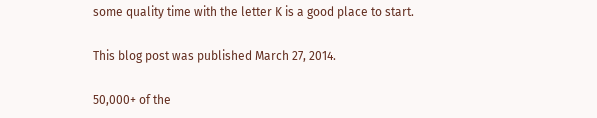some quality time with the letter K is a good place to start.

This blog post was published March 27, 2014.

50,000+ of the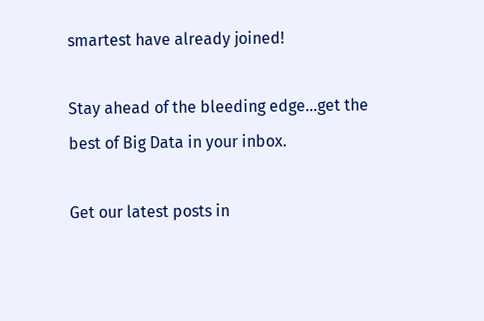smartest have already joined!

Stay ahead of the bleeding edge...get the best of Big Data in your inbox.

Get our latest posts in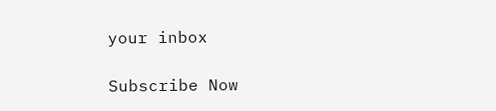your inbox

Subscribe Now